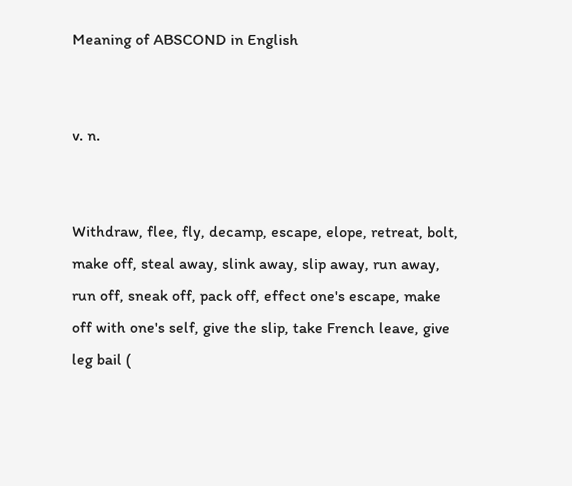Meaning of ABSCOND in English


v. n.


Withdraw, flee, fly, decamp, escape, elope, retreat, bolt, make off, steal away, slink away, slip away, run away, run off, sneak off, pack off, effect one's escape, make off with one's self, give the slip, take French leave, give leg bail (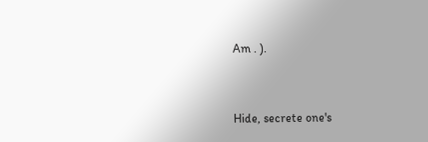Am . ).


Hide, secrete one's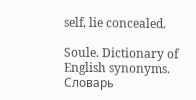self, lie concealed.

Soule. Dictionary of English synonyms.      Словарь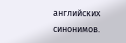английских синонимов.